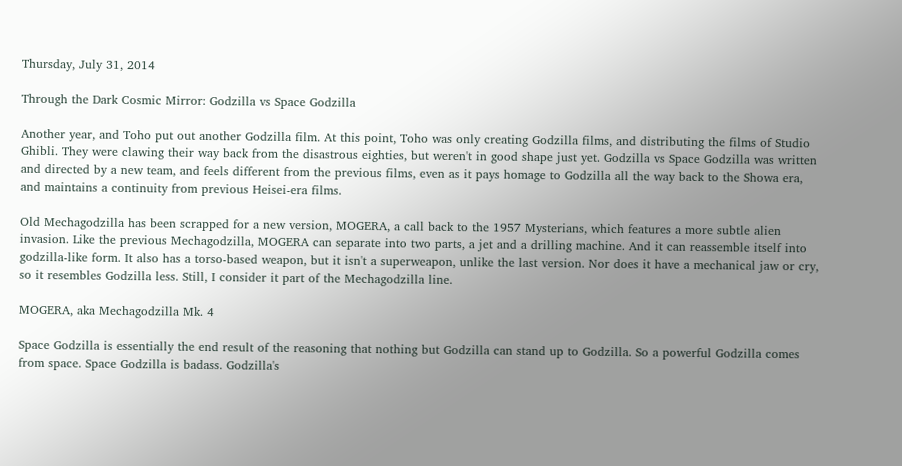Thursday, July 31, 2014

Through the Dark Cosmic Mirror: Godzilla vs Space Godzilla

Another year, and Toho put out another Godzilla film. At this point, Toho was only creating Godzilla films, and distributing the films of Studio Ghibli. They were clawing their way back from the disastrous eighties, but weren't in good shape just yet. Godzilla vs Space Godzilla was written and directed by a new team, and feels different from the previous films, even as it pays homage to Godzilla all the way back to the Showa era, and maintains a continuity from previous Heisei-era films.

Old Mechagodzilla has been scrapped for a new version, MOGERA, a call back to the 1957 Mysterians, which features a more subtle alien invasion. Like the previous Mechagodzilla, MOGERA can separate into two parts, a jet and a drilling machine. And it can reassemble itself into godzilla-like form. It also has a torso-based weapon, but it isn't a superweapon, unlike the last version. Nor does it have a mechanical jaw or cry, so it resembles Godzilla less. Still, I consider it part of the Mechagodzilla line.

MOGERA, aka Mechagodzilla Mk. 4

Space Godzilla is essentially the end result of the reasoning that nothing but Godzilla can stand up to Godzilla. So a powerful Godzilla comes from space. Space Godzilla is badass. Godzilla's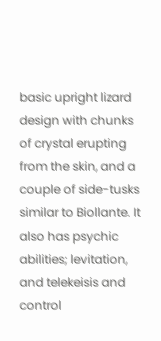basic upright lizard design with chunks of crystal erupting from the skin, and a couple of side-tusks similar to Biollante. It also has psychic abilities; levitation, and telekeisis and control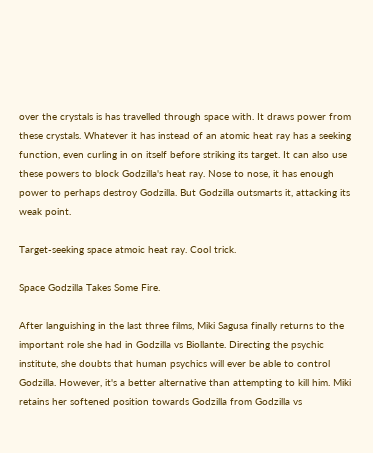over the crystals is has travelled through space with. It draws power from these crystals. Whatever it has instead of an atomic heat ray has a seeking function, even curling in on itself before striking its target. It can also use these powers to block Godzilla's heat ray. Nose to nose, it has enough power to perhaps destroy Godzilla. But Godzilla outsmarts it, attacking its weak point.

Target-seeking space atmoic heat ray. Cool trick.

Space Godzilla Takes Some Fire.

After languishing in the last three films, Miki Sagusa finally returns to the important role she had in Godzilla vs Biollante. Directing the psychic institute, she doubts that human psychics will ever be able to control Godzilla. However, it's a better alternative than attempting to kill him. Miki retains her softened position towards Godzilla from Godzilla vs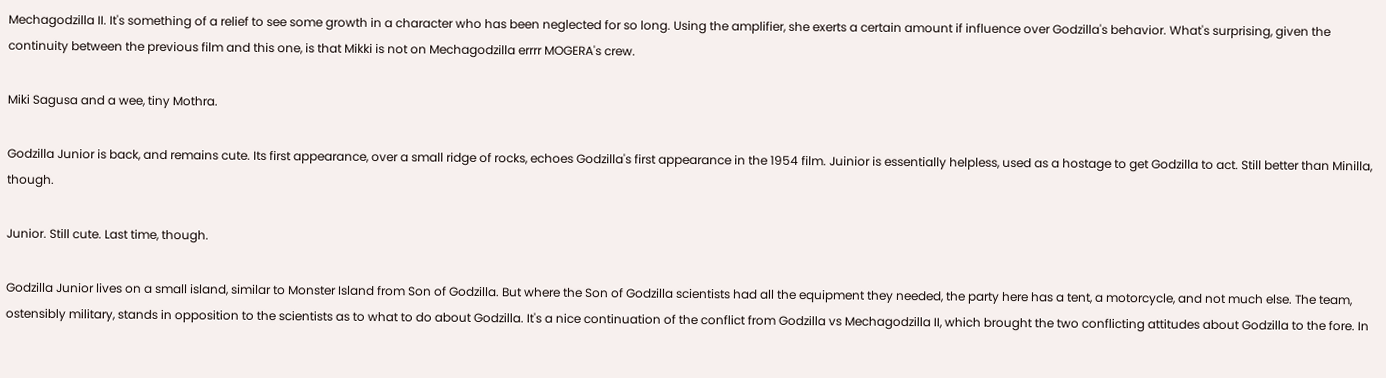Mechagodzilla II. It's something of a relief to see some growth in a character who has been neglected for so long. Using the amplifier, she exerts a certain amount if influence over Godzilla's behavior. What's surprising, given the continuity between the previous film and this one, is that Mikki is not on Mechagodzilla errrr MOGERA's crew.

Miki Sagusa and a wee, tiny Mothra.

Godzilla Junior is back, and remains cute. Its first appearance, over a small ridge of rocks, echoes Godzilla's first appearance in the 1954 film. Juinior is essentially helpless, used as a hostage to get Godzilla to act. Still better than Minilla, though.

Junior. Still cute. Last time, though.

Godzilla Junior lives on a small island, similar to Monster Island from Son of Godzilla. But where the Son of Godzilla scientists had all the equipment they needed, the party here has a tent, a motorcycle, and not much else. The team, ostensibly military, stands in opposition to the scientists as to what to do about Godzilla. It's a nice continuation of the conflict from Godzilla vs Mechagodzilla II, which brought the two conflicting attitudes about Godzilla to the fore. In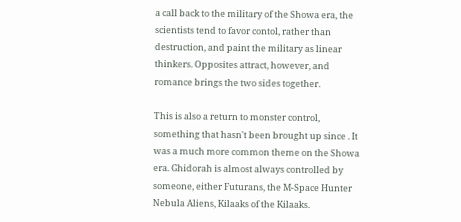a call back to the military of the Showa era, the scientists tend to favor contol, rather than destruction, and paint the military as linear thinkers. Opposites attract, however, and romance brings the two sides together.

This is also a return to monster control, something that hasn't been brought up since . It was a much more common theme on the Showa era. Ghidorah is almost always controlled by someone, either Futurans, the M-Space Hunter Nebula Aliens, Kilaaks of the Kilaaks.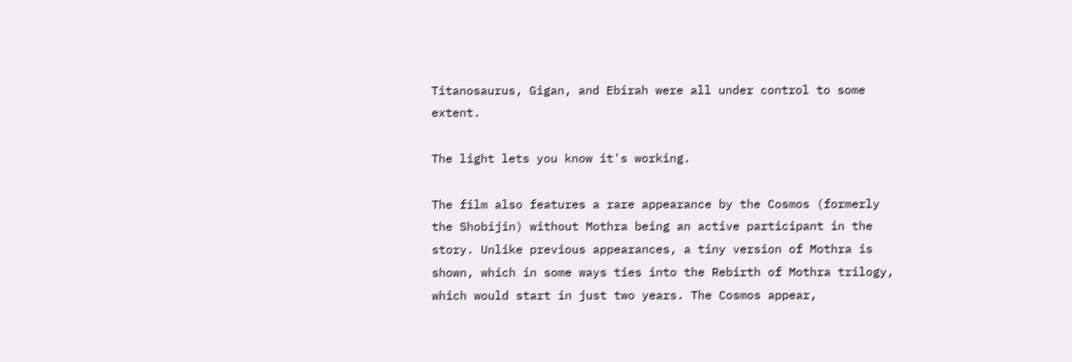Titanosaurus, Gigan, and Ebirah were all under control to some extent.

The light lets you know it's working.

The film also features a rare appearance by the Cosmos (formerly the Shobijin) without Mothra being an active participant in the story. Unlike previous appearances, a tiny version of Mothra is shown, which in some ways ties into the Rebirth of Mothra trilogy, which would start in just two years. The Cosmos appear,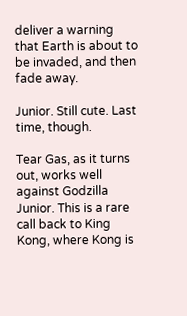deliver a warning that Earth is about to be invaded, and then fade away.

Junior. Still cute. Last time, though.

Tear Gas, as it turns out, works well against Godzilla Junior. This is a rare call back to King Kong, where Kong is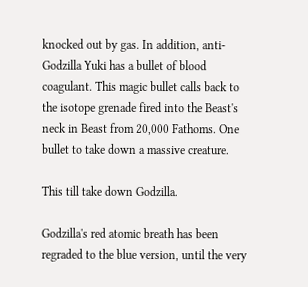knocked out by gas. In addition, anti-Godzilla Yuki has a bullet of blood coagulant. This magic bullet calls back to the isotope grenade fired into the Beast's neck in Beast from 20,000 Fathoms. One bullet to take down a massive creature.

This till take down Godzilla.

Godzilla's red atomic breath has been regraded to the blue version, until the very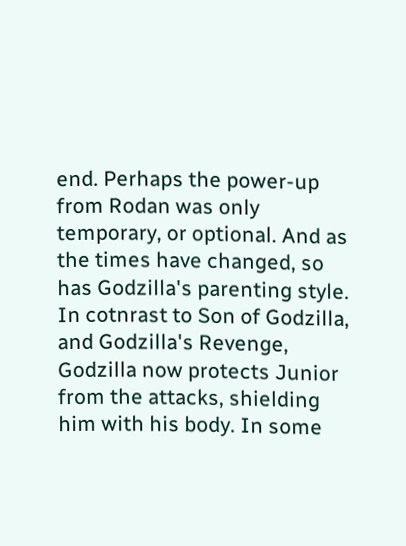end. Perhaps the power-up from Rodan was only temporary, or optional. And as the times have changed, so has Godzilla's parenting style. In cotnrast to Son of Godzilla, and Godzilla's Revenge, Godzilla now protects Junior from the attacks, shielding him with his body. In some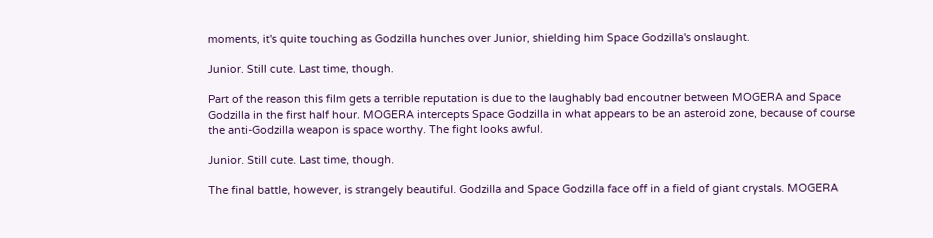moments, it's quite touching as Godzilla hunches over Junior, shielding him Space Godzilla's onslaught.

Junior. Still cute. Last time, though.

Part of the reason this film gets a terrible reputation is due to the laughably bad encoutner between MOGERA and Space Godzilla in the first half hour. MOGERA intercepts Space Godzilla in what appears to be an asteroid zone, because of course the anti-Godzilla weapon is space worthy. The fight looks awful.

Junior. Still cute. Last time, though.

The final battle, however, is strangely beautiful. Godzilla and Space Godzilla face off in a field of giant crystals. MOGERA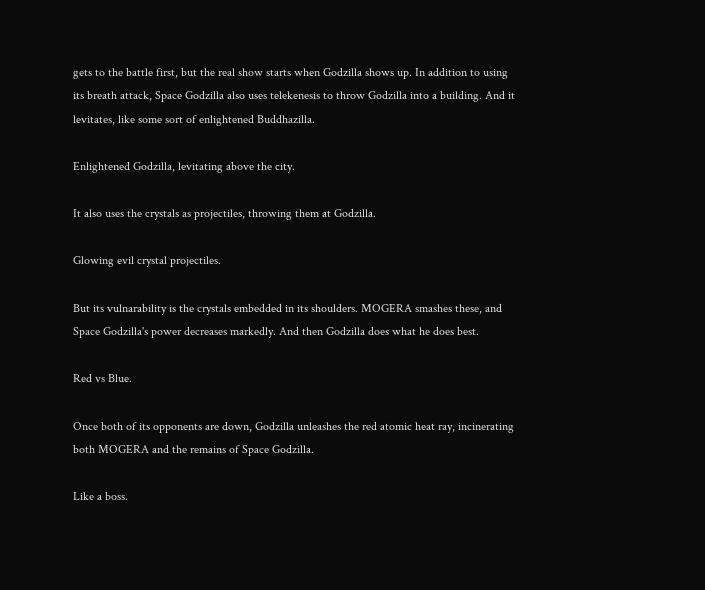gets to the battle first, but the real show starts when Godzilla shows up. In addition to using its breath attack, Space Godzilla also uses telekenesis to throw Godzilla into a building. And it levitates, like some sort of enlightened Buddhazilla.

Enlightened Godzilla, levitating above the city.

It also uses the crystals as projectiles, throwing them at Godzilla.

Glowing evil crystal projectiles.

But its vulnarability is the crystals embedded in its shoulders. MOGERA smashes these, and Space Godzilla's power decreases markedly. And then Godzilla does what he does best.

Red vs Blue.

Once both of its opponents are down, Godzilla unleashes the red atomic heat ray, incinerating both MOGERA and the remains of Space Godzilla.

Like a boss.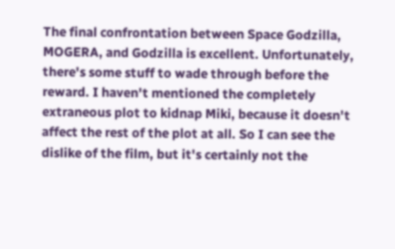The final confrontation between Space Godzilla, MOGERA, and Godzilla is excellent. Unfortunately, there's some stuff to wade through before the reward. I haven't mentioned the completely extraneous plot to kidnap Miki, because it doesn't affect the rest of the plot at all. So I can see the dislike of the film, but it's certainly not the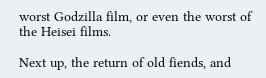worst Godzilla film, or even the worst of the Heisei films.

Next up, the return of old fiends, and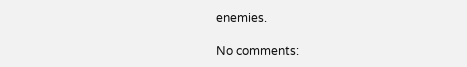enemies.

No comments: